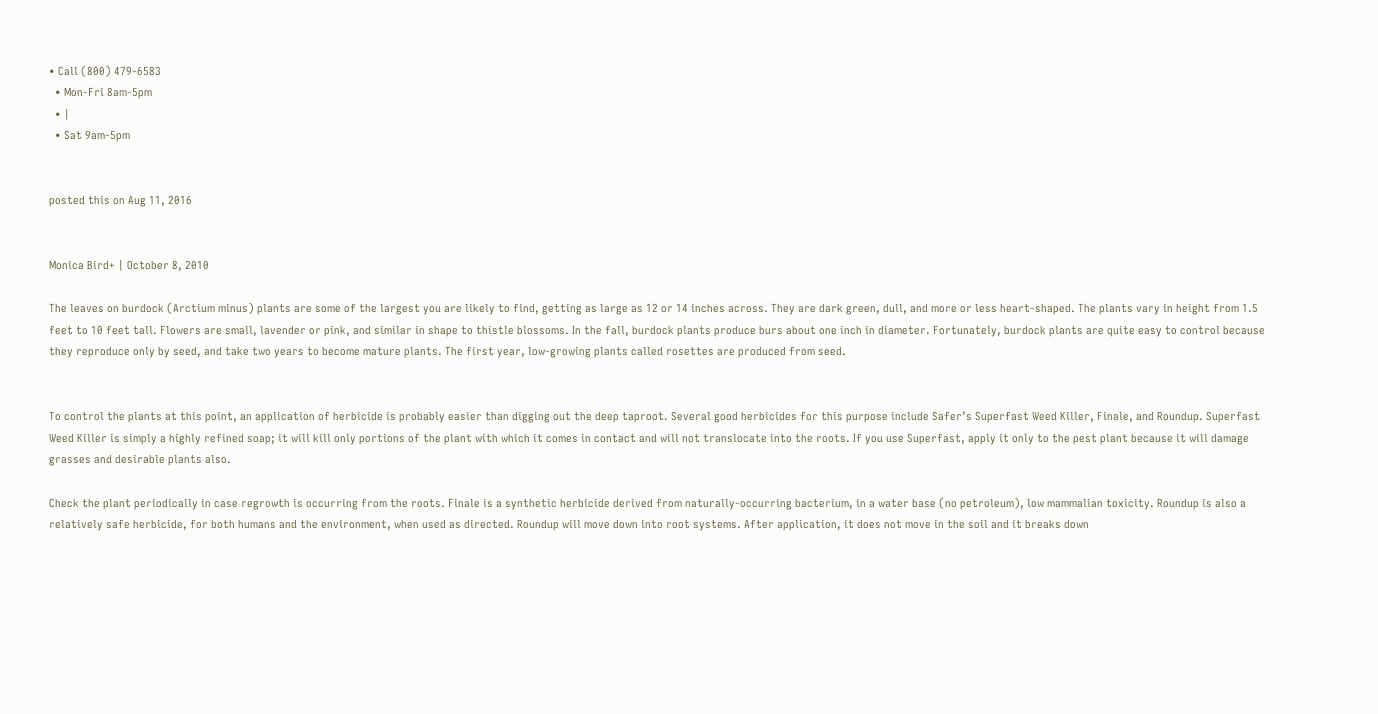• Call (800) 479-6583
  • Mon-Fri 8am-5pm
  • |
  • Sat 9am-5pm


posted this on Aug 11, 2016


Monica Bird+ | October 8, 2010

The leaves on burdock (Arctium minus) plants are some of the largest you are likely to find, getting as large as 12 or 14 inches across. They are dark green, dull, and more or less heart-shaped. The plants vary in height from 1.5 feet to 10 feet tall. Flowers are small, lavender or pink, and similar in shape to thistle blossoms. In the fall, burdock plants produce burs about one inch in diameter. Fortunately, burdock plants are quite easy to control because they reproduce only by seed, and take two years to become mature plants. The first year, low-growing plants called rosettes are produced from seed.


To control the plants at this point, an application of herbicide is probably easier than digging out the deep taproot. Several good herbicides for this purpose include Safer’s Superfast Weed Killer, Finale, and Roundup. Superfast Weed Killer is simply a highly refined soap; it will kill only portions of the plant with which it comes in contact and will not translocate into the roots. If you use Superfast, apply it only to the pest plant because it will damage grasses and desirable plants also.

Check the plant periodically in case regrowth is occurring from the roots. Finale is a synthetic herbicide derived from naturally-occurring bacterium, in a water base (no petroleum), low mammalian toxicity. Roundup is also a relatively safe herbicide, for both humans and the environment, when used as directed. Roundup will move down into root systems. After application, it does not move in the soil and it breaks down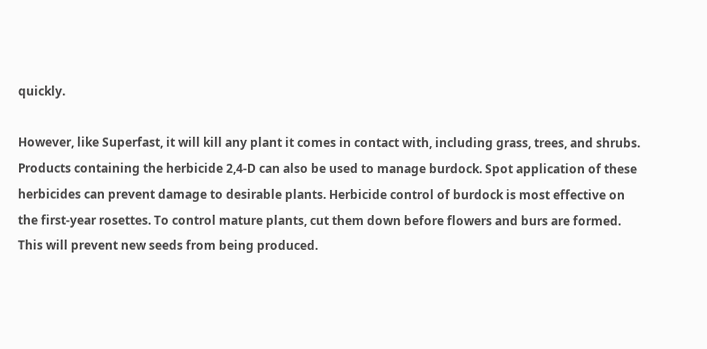quickly.

However, like Superfast, it will kill any plant it comes in contact with, including grass, trees, and shrubs. Products containing the herbicide 2,4-D can also be used to manage burdock. Spot application of these herbicides can prevent damage to desirable plants. Herbicide control of burdock is most effective on the first-year rosettes. To control mature plants, cut them down before flowers and burs are formed. This will prevent new seeds from being produced.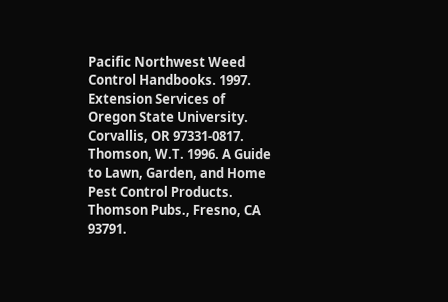Pacific Northwest Weed Control Handbooks. 1997. Extension Services of Oregon State University. Corvallis, OR 97331-0817.
Thomson, W.T. 1996. A Guide to Lawn, Garden, and Home Pest Control Products. Thomson Pubs., Fresno, CA 93791.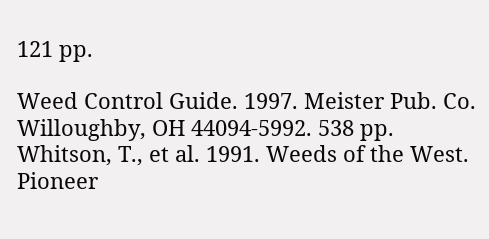121 pp.

Weed Control Guide. 1997. Meister Pub. Co. Willoughby, OH 44094-5992. 538 pp.
Whitson, T., et al. 1991. Weeds of the West. Pioneer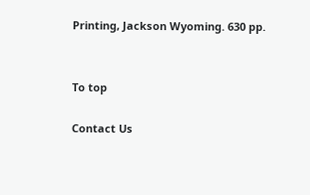Printing, Jackson Wyoming. 630 pp.


To top

Contact Us